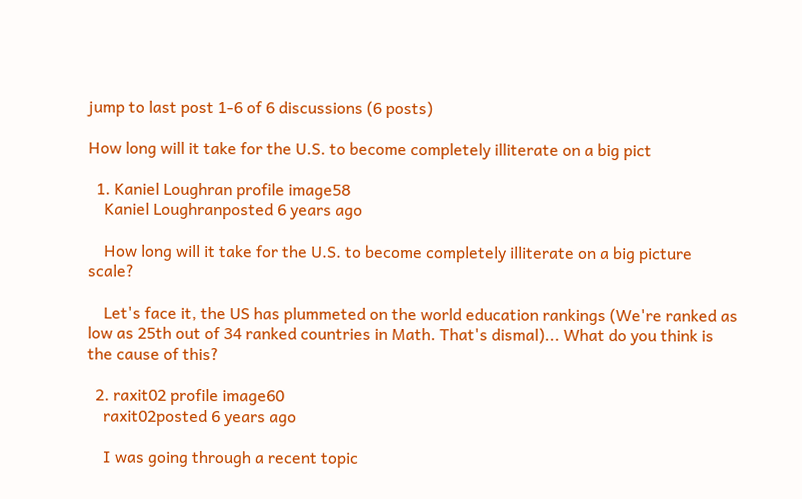jump to last post 1-6 of 6 discussions (6 posts)

How long will it take for the U.S. to become completely illiterate on a big pict

  1. Kaniel Loughran profile image58
    Kaniel Loughranposted 6 years ago

    How long will it take for the U.S. to become completely illiterate on a big picture scale?

    Let's face it, the US has plummeted on the world education rankings (We're ranked as low as 25th out of 34 ranked countries in Math. That's dismal)... What do you think is the cause of this?

  2. raxit02 profile image60
    raxit02posted 6 years ago

    I was going through a recent topic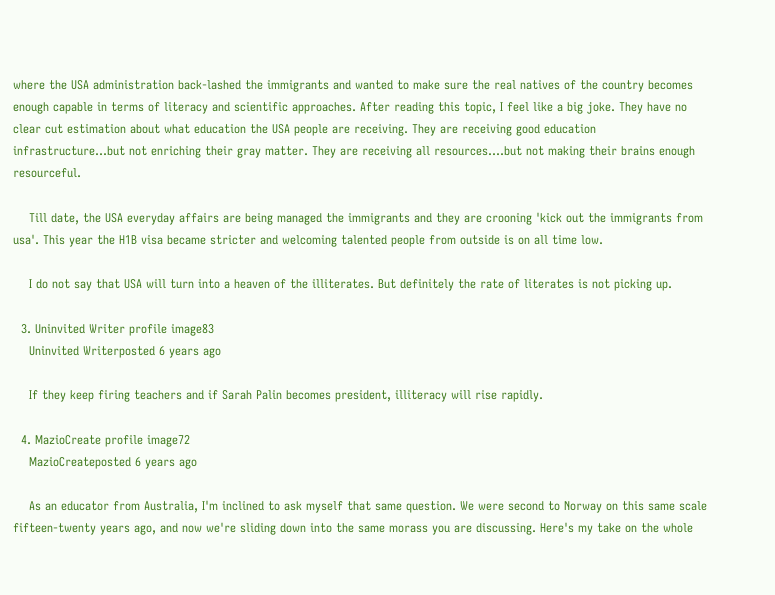where the USA administration back-lashed the immigrants and wanted to make sure the real natives of the country becomes enough capable in terms of literacy and scientific approaches. After reading this topic, I feel like a big joke. They have no clear cut estimation about what education the USA people are receiving. They are receiving good education infrastructure...but not enriching their gray matter. They are receiving all resources....but not making their brains enough resourceful.

    Till date, the USA everyday affairs are being managed the immigrants and they are crooning 'kick out the immigrants from usa'. This year the H1B visa became stricter and welcoming talented people from outside is on all time low.

    I do not say that USA will turn into a heaven of the illiterates. But definitely the rate of literates is not picking up.

  3. Uninvited Writer profile image83
    Uninvited Writerposted 6 years ago

    If they keep firing teachers and if Sarah Palin becomes president, illiteracy will rise rapidly.

  4. MazioCreate profile image72
    MazioCreateposted 6 years ago

    As an educator from Australia, I'm inclined to ask myself that same question. We were second to Norway on this same scale fifteen-twenty years ago, and now we're sliding down into the same morass you are discussing. Here's my take on the whole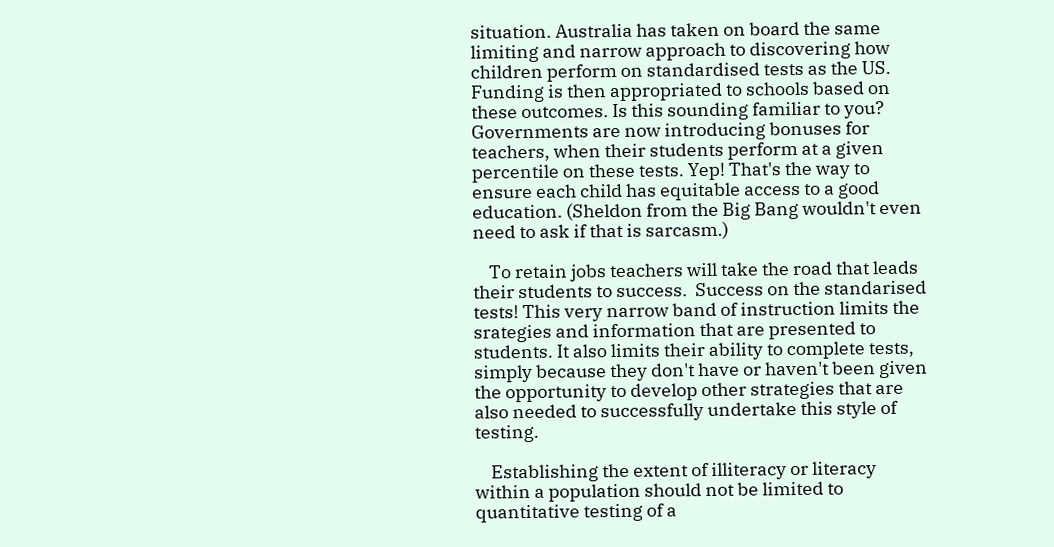situation. Australia has taken on board the same limiting and narrow approach to discovering how children perform on standardised tests as the US. Funding is then appropriated to schools based on these outcomes. Is this sounding familiar to you? Governments are now introducing bonuses for teachers, when their students perform at a given percentile on these tests. Yep! That's the way to ensure each child has equitable access to a good education. (Sheldon from the Big Bang wouldn't even need to ask if that is sarcasm.)

    To retain jobs teachers will take the road that leads their students to success.  Success on the standarised tests! This very narrow band of instruction limits the srategies and information that are presented to students. It also limits their ability to complete tests, simply because they don't have or haven't been given the opportunity to develop other strategies that are also needed to successfully undertake this style of testing.

    Establishing the extent of illiteracy or literacy within a population should not be limited to quantitative testing of a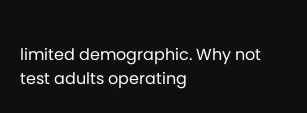limited demographic. Why not test adults operating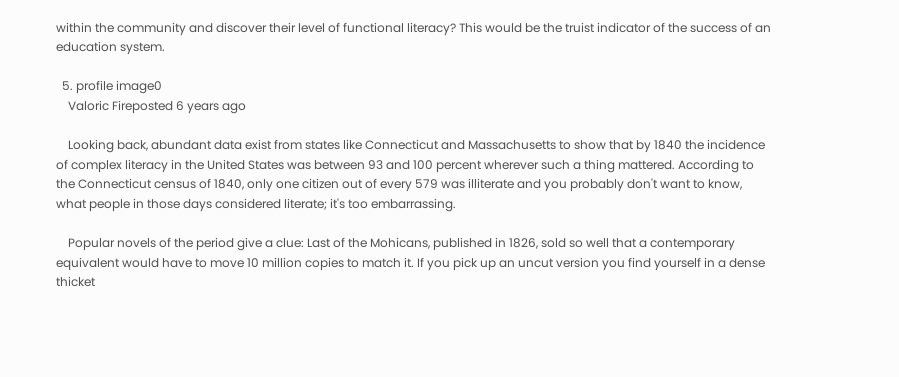within the community and discover their level of functional literacy? This would be the truist indicator of the success of an education system.

  5. profile image0
    Valoric Fireposted 6 years ago

    Looking back, abundant data exist from states like Connecticut and Massachusetts to show that by 1840 the incidence of complex literacy in the United States was between 93 and 100 percent wherever such a thing mattered. According to the Connecticut census of 1840, only one citizen out of every 579 was illiterate and you probably don't want to know, what people in those days considered literate; it's too embarrassing.

    Popular novels of the period give a clue: Last of the Mohicans, published in 1826, sold so well that a contemporary equivalent would have to move 10 million copies to match it. If you pick up an uncut version you find yourself in a dense thicket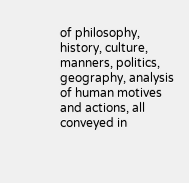of philosophy, history, culture, manners, politics, geography, analysis of human motives and actions, all conveyed in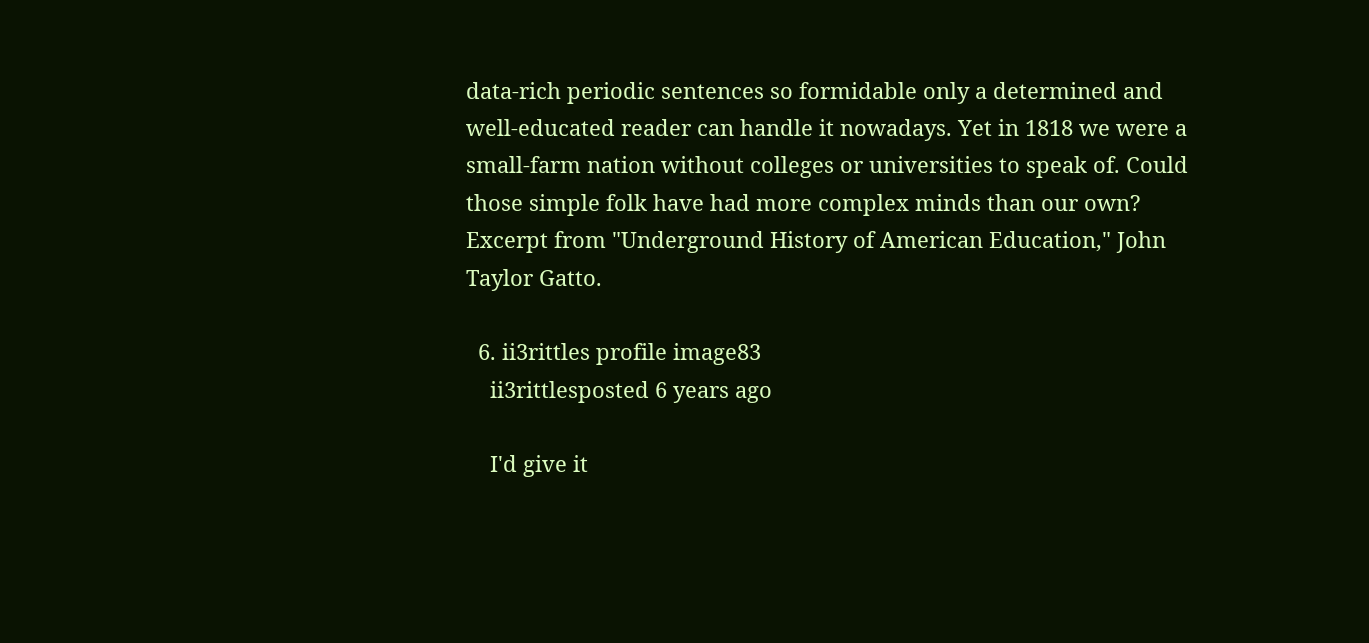data-rich periodic sentences so formidable only a determined and well-educated reader can handle it nowadays. Yet in 1818 we were a small-farm nation without colleges or universities to speak of. Could those simple folk have had more complex minds than our own? Excerpt from "Underground History of American Education," John Taylor Gatto.

  6. ii3rittles profile image83
    ii3rittlesposted 6 years ago

    I'd give it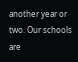another year or two. Our schools are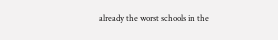already the worst schools in the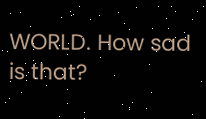WORLD. How sad is that?